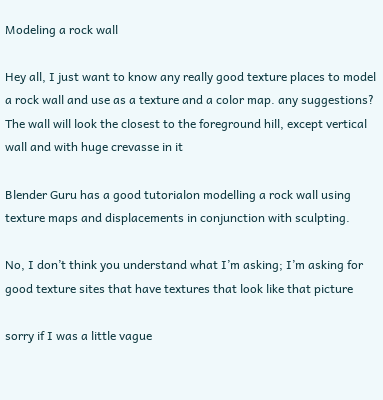Modeling a rock wall

Hey all, I just want to know any really good texture places to model a rock wall and use as a texture and a color map. any suggestions?
The wall will look the closest to the foreground hill, except vertical wall and with huge crevasse in it

Blender Guru has a good tutorialon modelling a rock wall using texture maps and displacements in conjunction with sculpting.

No, I don’t think you understand what I’m asking; I’m asking for good texture sites that have textures that look like that picture

sorry if I was a little vague